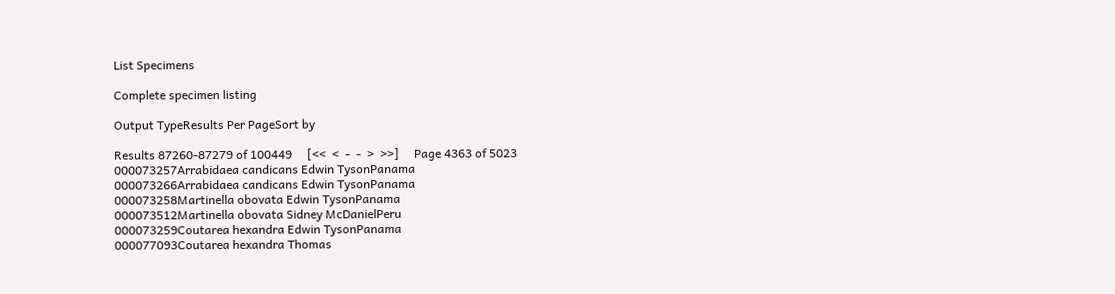List Specimens

Complete specimen listing

Output TypeResults Per PageSort by

Results 87260-87279 of 100449     [<<  <  -  -  >  >>]     Page 4363 of 5023
000073257Arrabidaea candicans Edwin TysonPanama
000073266Arrabidaea candicans Edwin TysonPanama
000073258Martinella obovata Edwin TysonPanama
000073512Martinella obovata Sidney McDanielPeru
000073259Coutarea hexandra Edwin TysonPanama
000077093Coutarea hexandra Thomas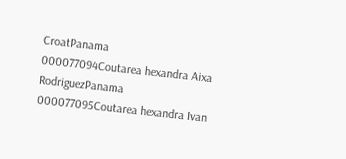CroatPanama
000077094Coutarea hexandra Aixa RodriguezPanama
000077095Coutarea hexandra Ivan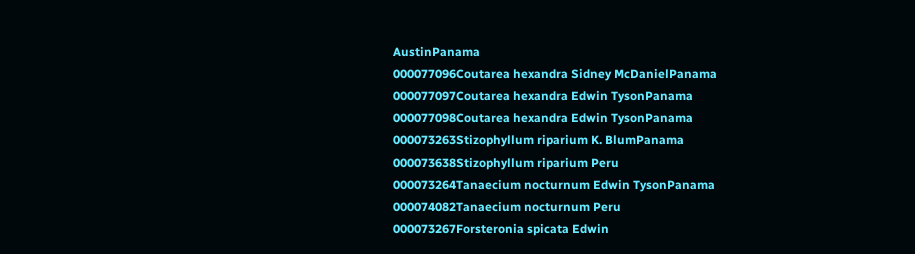AustinPanama
000077096Coutarea hexandra Sidney McDanielPanama
000077097Coutarea hexandra Edwin TysonPanama
000077098Coutarea hexandra Edwin TysonPanama
000073263Stizophyllum riparium K. BlumPanama
000073638Stizophyllum riparium Peru
000073264Tanaecium nocturnum Edwin TysonPanama
000074082Tanaecium nocturnum Peru
000073267Forsteronia spicata Edwin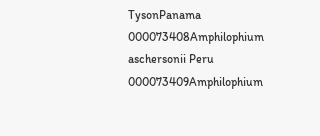TysonPanama
000073408Amphilophium aschersonii Peru
000073409Amphilophium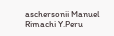aschersonii Manuel Rimachi Y.Peru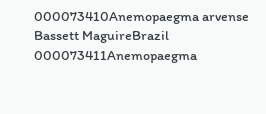000073410Anemopaegma arvense Bassett MaguireBrazil
000073411Anemopaegma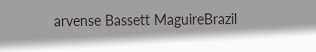arvense Bassett MaguireBrazil